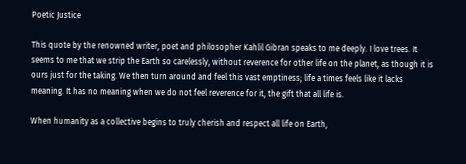Poetic Justice

This quote by the renowned writer, poet and philosopher Kahlil Gibran speaks to me deeply. I love trees. It seems to me that we strip the Earth so carelessly, without reverence for other life on the planet, as though it is ours just for the taking. We then turn around and feel this vast emptiness; life a times feels like it lacks meaning. It has no meaning when we do not feel reverence for it, the gift that all life is.

When humanity as a collective begins to truly cherish and respect all life on Earth,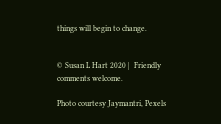things will begin to change.


© Susan L Hart 2020 |  Friendly comments welcome.

Photo courtesy Jaymantri, Pexels